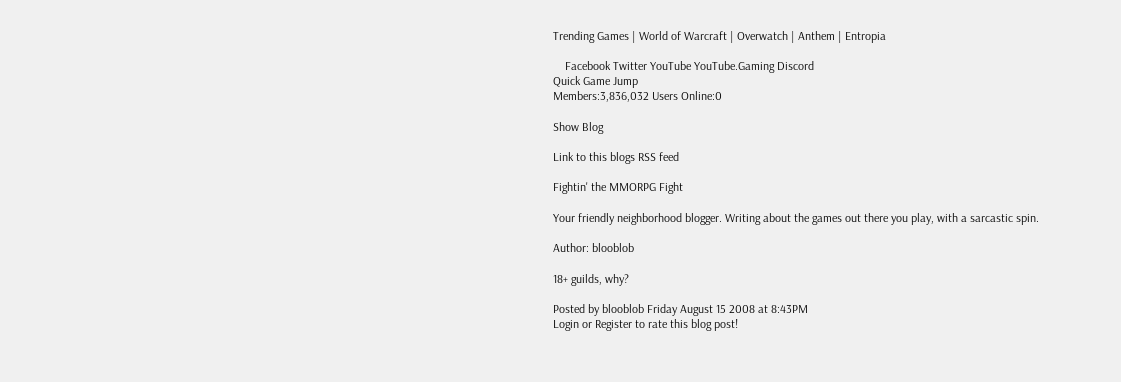Trending Games | World of Warcraft | Overwatch | Anthem | Entropia

    Facebook Twitter YouTube YouTube.Gaming Discord
Quick Game Jump
Members:3,836,032 Users Online:0

Show Blog

Link to this blogs RSS feed

Fightin' the MMORPG Fight

Your friendly neighborhood blogger. Writing about the games out there you play, with a sarcastic spin.

Author: blooblob

18+ guilds, why?

Posted by blooblob Friday August 15 2008 at 8:43PM
Login or Register to rate this blog post!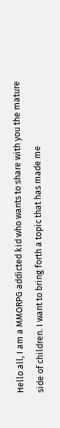Hello all, I am a MMORPG addicted kid who wants to share with you the mature side of children. I want to bring forth a topic that has made me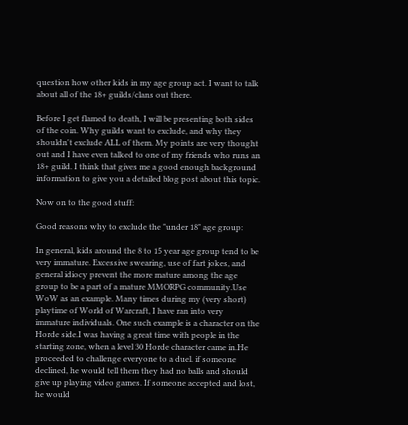question how other kids in my age group act. I want to talk about all of the 18+ guilds/clans out there.

Before I get flamed to death, I will be presenting both sides of the coin. Why guilds want to exclude, and why they shouldn't exclude ALL of them. My points are very thought out and I have even talked to one of my friends who runs an 18+ guild. I think that gives me a good enough background information to give you a detailed blog post about this topic.

Now on to the good stuff:

Good reasons why to exclude the "under 18" age group:

In general, kids around the 8 to 15 year age group tend to be very immature. Excessive swearing, use of fart jokes, and general idiocy prevent the more mature among the age group to be a part of a mature MMORPG community.Use WoW as an example. Many times during my (very short) playtime of World of Warcraft, I have ran into very immature individuals. One such example is a character on the Horde side.I was having a great time with people in the starting zone, when a level 30 Horde character came in.He proceeded to challenge everyone to a duel. if someone declined, he would tell them they had no balls and should give up playing video games. If someone accepted and lost, he would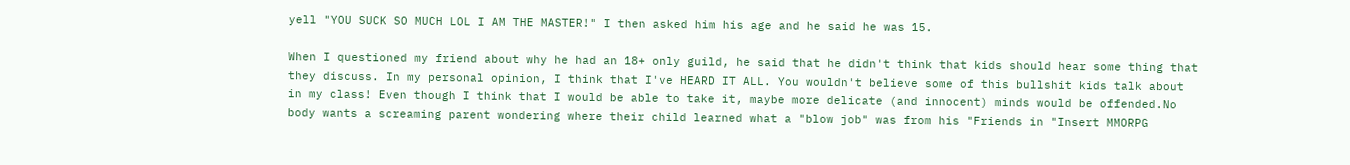yell "YOU SUCK SO MUCH LOL I AM THE MASTER!" I then asked him his age and he said he was 15.

When I questioned my friend about why he had an 18+ only guild, he said that he didn't think that kids should hear some thing that they discuss. In my personal opinion, I think that I've HEARD IT ALL. You wouldn't believe some of this bullshit kids talk about in my class! Even though I think that I would be able to take it, maybe more delicate (and innocent) minds would be offended.No body wants a screaming parent wondering where their child learned what a "blow job" was from his "Friends in "Insert MMORPG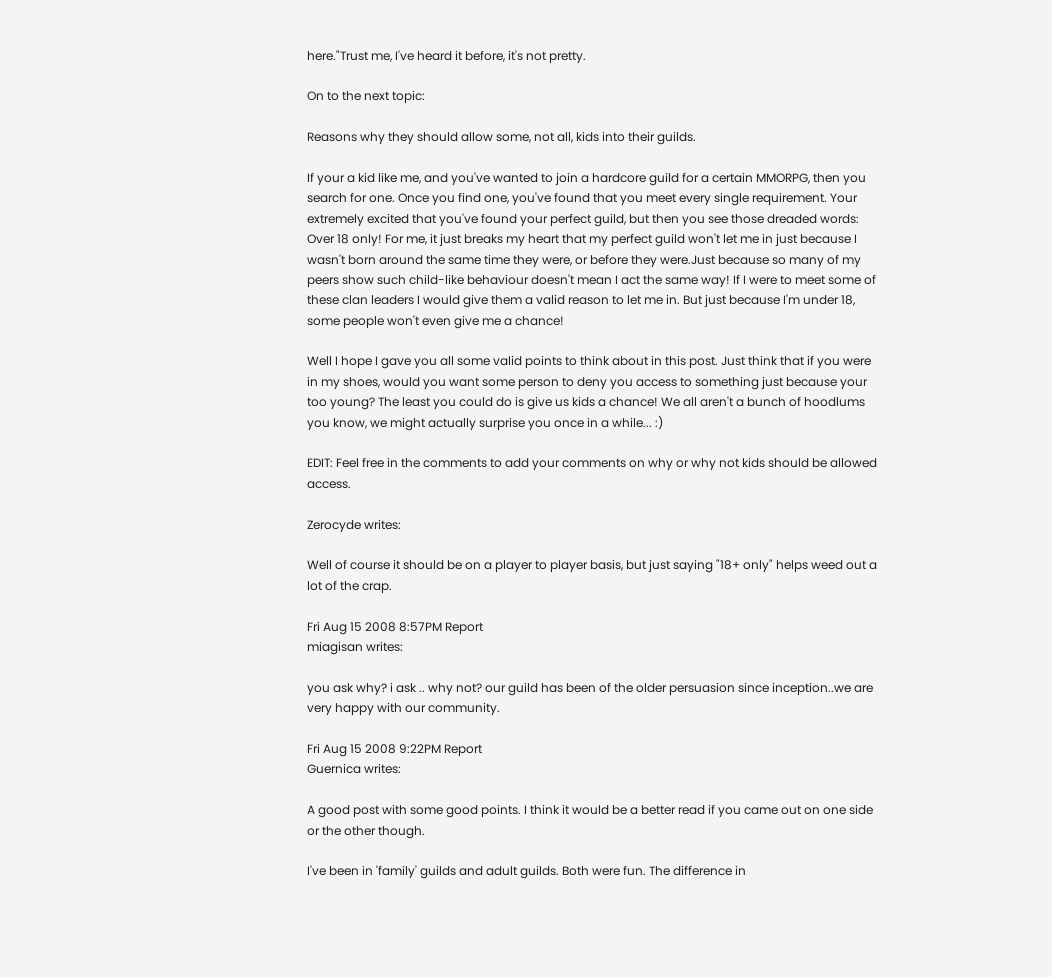here."Trust me, I've heard it before, it's not pretty.

On to the next topic:

Reasons why they should allow some, not all, kids into their guilds.

If your a kid like me, and you've wanted to join a hardcore guild for a certain MMORPG, then you search for one. Once you find one, you've found that you meet every single requirement. Your extremely excited that you've found your perfect guild, but then you see those dreaded words: Over 18 only! For me, it just breaks my heart that my perfect guild won't let me in just because I wasn't born around the same time they were, or before they were.Just because so many of my peers show such child-like behaviour doesn't mean I act the same way! If I were to meet some of these clan leaders I would give them a valid reason to let me in. But just because I'm under 18, some people won't even give me a chance!

Well I hope I gave you all some valid points to think about in this post. Just think that if you were in my shoes, would you want some person to deny you access to something just because your too young? The least you could do is give us kids a chance! We all aren't a bunch of hoodlums you know, we might actually surprise you once in a while... :)

EDIT: Feel free in the comments to add your comments on why or why not kids should be allowed access.

Zerocyde writes:

Well of course it should be on a player to player basis, but just saying "18+ only" helps weed out a lot of the crap.

Fri Aug 15 2008 8:57PM Report
miagisan writes:

you ask why? i ask .. why not? our guild has been of the older persuasion since inception..we are very happy with our community.

Fri Aug 15 2008 9:22PM Report
Guernica writes:

A good post with some good points. I think it would be a better read if you came out on one side or the other though.

I've been in 'family' guilds and adult guilds. Both were fun. The difference in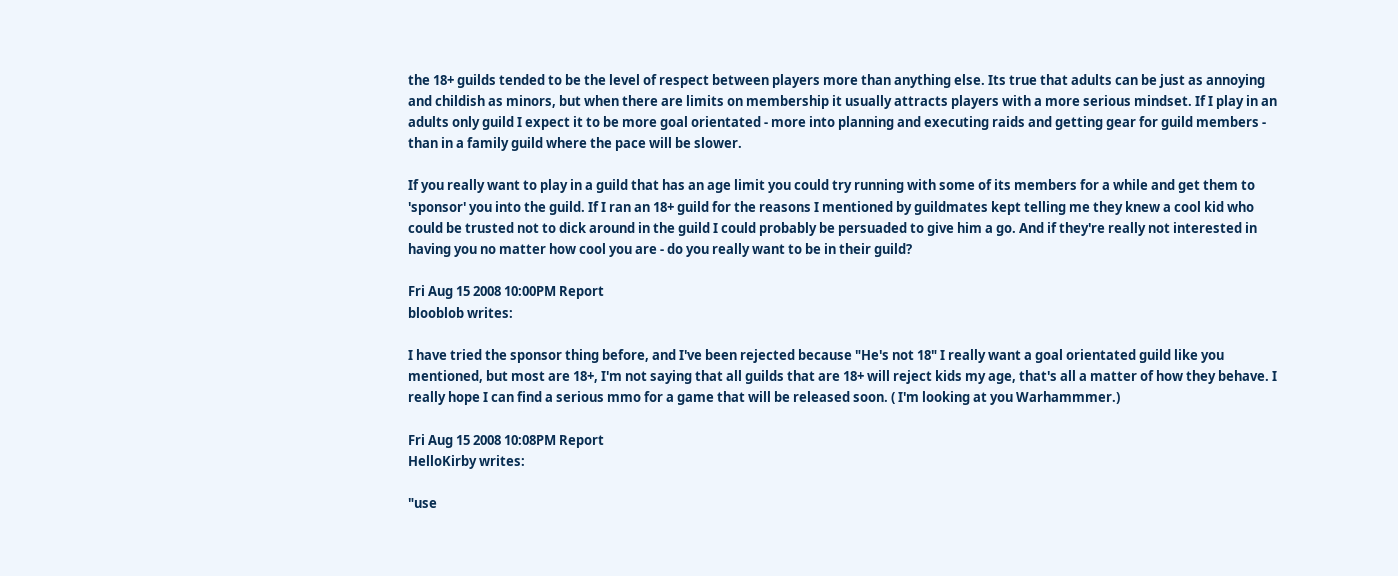the 18+ guilds tended to be the level of respect between players more than anything else. Its true that adults can be just as annoying and childish as minors, but when there are limits on membership it usually attracts players with a more serious mindset. If I play in an adults only guild I expect it to be more goal orientated - more into planning and executing raids and getting gear for guild members - than in a family guild where the pace will be slower.

If you really want to play in a guild that has an age limit you could try running with some of its members for a while and get them to  'sponsor' you into the guild. If I ran an 18+ guild for the reasons I mentioned by guildmates kept telling me they knew a cool kid who could be trusted not to dick around in the guild I could probably be persuaded to give him a go. And if they're really not interested in having you no matter how cool you are - do you really want to be in their guild?

Fri Aug 15 2008 10:00PM Report
blooblob writes:

I have tried the sponsor thing before, and I've been rejected because "He's not 18" I really want a goal orientated guild like you mentioned, but most are 18+, I'm not saying that all guilds that are 18+ will reject kids my age, that's all a matter of how they behave. I really hope I can find a serious mmo for a game that will be released soon. ( I'm looking at you Warhammmer.)

Fri Aug 15 2008 10:08PM Report
HelloKirby writes:

"use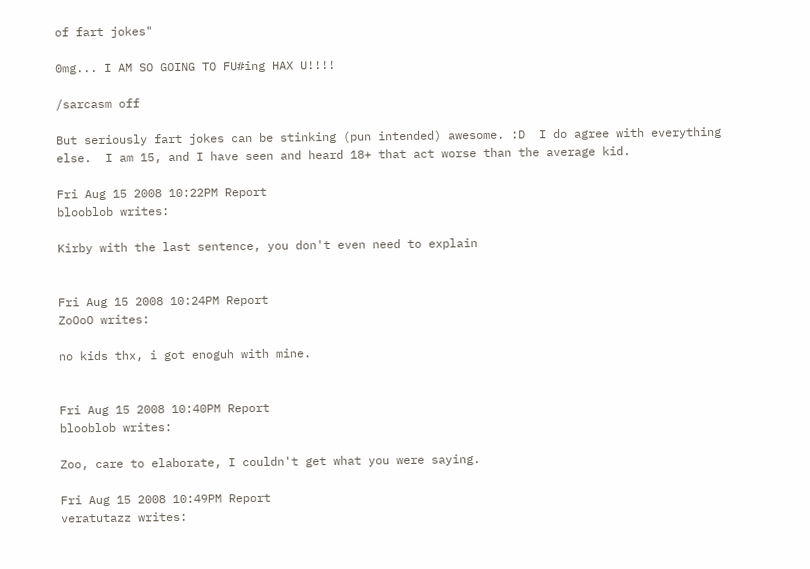of fart jokes"

0mg... I AM SO GOING TO FU#ing HAX U!!!!

/sarcasm off

But seriously fart jokes can be stinking (pun intended) awesome. :D  I do agree with everything else.  I am 15, and I have seen and heard 18+ that act worse than the average kid.

Fri Aug 15 2008 10:22PM Report
blooblob writes:

Kirby with the last sentence, you don't even need to explain


Fri Aug 15 2008 10:24PM Report
ZoOoO writes:

no kids thx, i got enoguh with mine.


Fri Aug 15 2008 10:40PM Report
blooblob writes:

Zoo, care to elaborate, I couldn't get what you were saying.

Fri Aug 15 2008 10:49PM Report
veratutazz writes: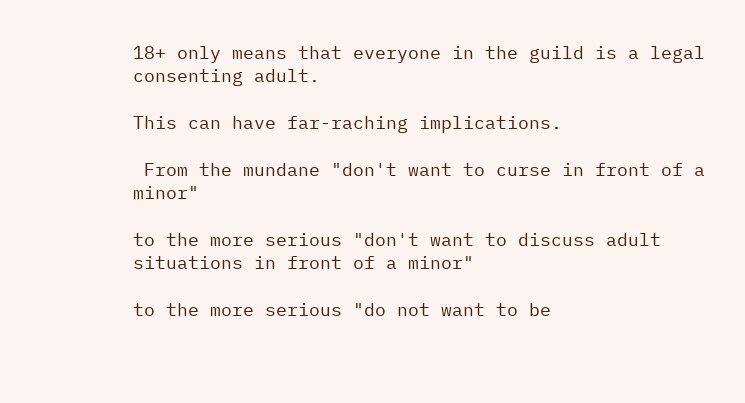18+ only means that everyone in the guild is a legal consenting adult.

This can have far-raching implications.

 From the mundane "don't want to curse in front of a minor"

to the more serious "don't want to discuss adult situations in front of a minor"

to the more serious "do not want to be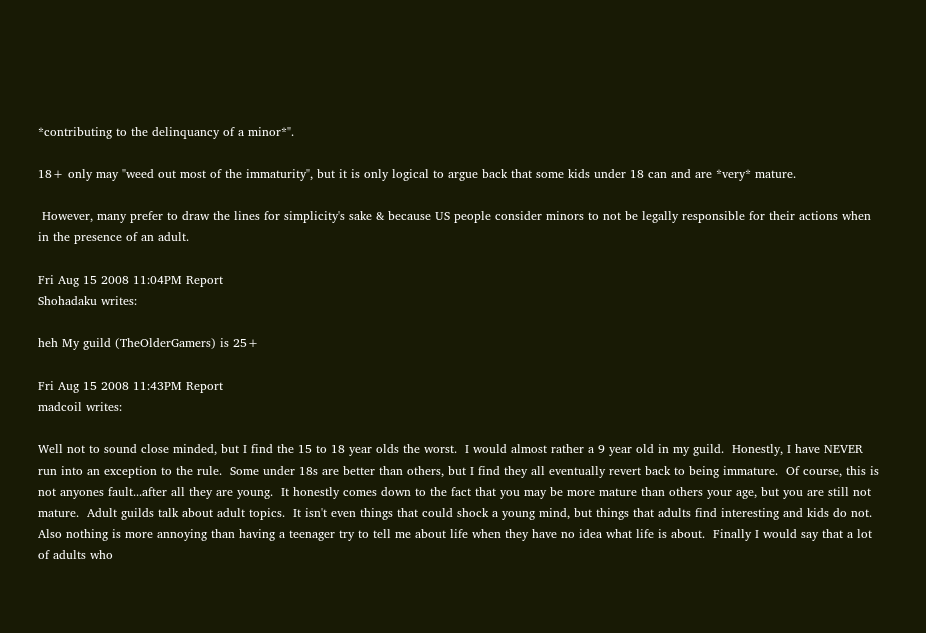*contributing to the delinquancy of a minor*".

18+ only may "weed out most of the immaturity", but it is only logical to argue back that some kids under 18 can and are *very* mature.

 However, many prefer to draw the lines for simplicity's sake & because US people consider minors to not be legally responsible for their actions when in the presence of an adult.

Fri Aug 15 2008 11:04PM Report
Shohadaku writes:

heh My guild (TheOlderGamers) is 25+

Fri Aug 15 2008 11:43PM Report
madcoil writes:

Well not to sound close minded, but I find the 15 to 18 year olds the worst.  I would almost rather a 9 year old in my guild.  Honestly, I have NEVER run into an exception to the rule.  Some under 18s are better than others, but I find they all eventually revert back to being immature.  Of course, this is not anyones fault...after all they are young.  It honestly comes down to the fact that you may be more mature than others your age, but you are still not mature.  Adult guilds talk about adult topics.  It isn't even things that could shock a young mind, but things that adults find interesting and kids do not.  Also nothing is more annoying than having a teenager try to tell me about life when they have no idea what life is about.  Finally I would say that a lot of adults who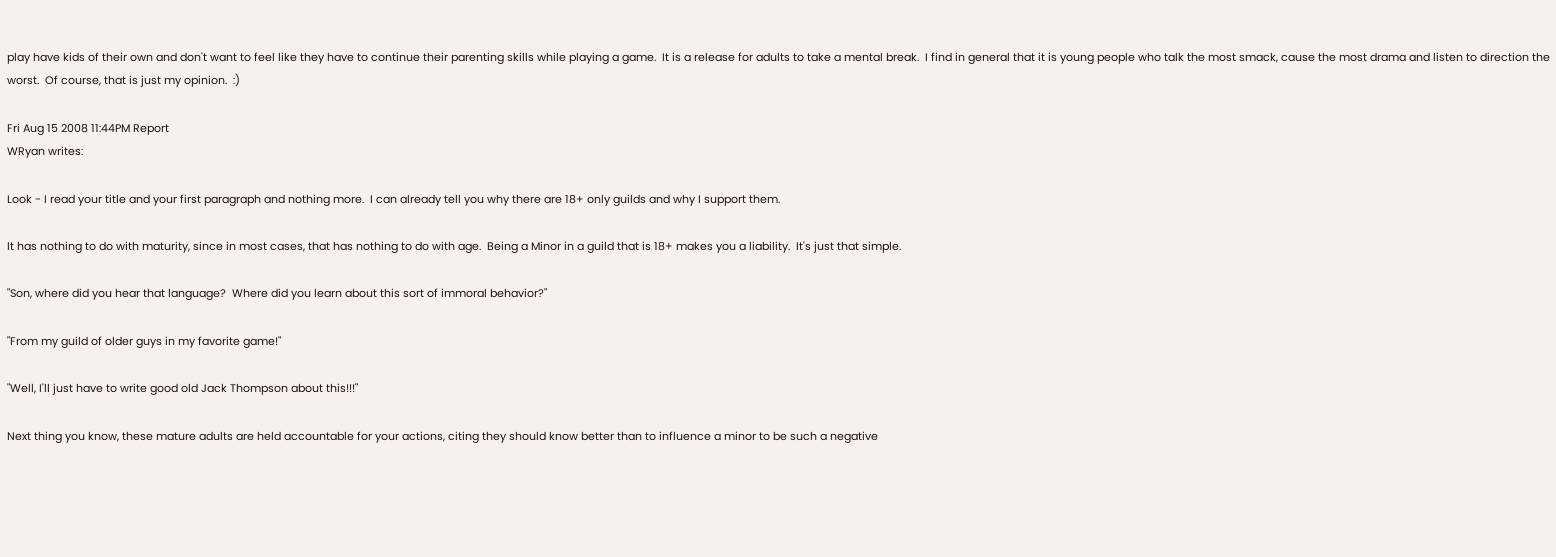play have kids of their own and don't want to feel like they have to continue their parenting skills while playing a game.  It is a release for adults to take a mental break.  I find in general that it is young people who talk the most smack, cause the most drama and listen to direction the worst.  Of course, that is just my opinion.  :)

Fri Aug 15 2008 11:44PM Report
WRyan writes:

Look - I read your title and your first paragraph and nothing more.  I can already tell you why there are 18+ only guilds and why I support them.

It has nothing to do with maturity, since in most cases, that has nothing to do with age.  Being a Minor in a guild that is 18+ makes you a liability.  It's just that simple.

"Son, where did you hear that language?  Where did you learn about this sort of immoral behavior?"

"From my guild of older guys in my favorite game!"

"Well, I'll just have to write good old Jack Thompson about this!!!"

Next thing you know, these mature adults are held accountable for your actions, citing they should know better than to influence a minor to be such a negative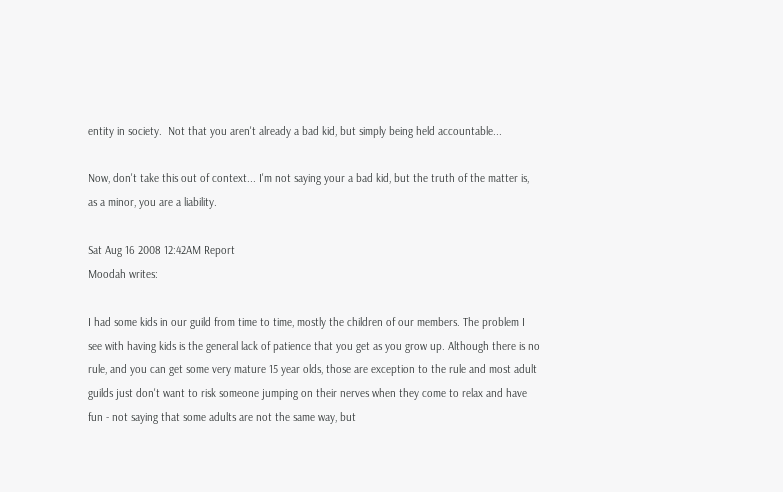entity in society.  Not that you aren't already a bad kid, but simply being held accountable...

Now, don't take this out of context... I'm not saying your a bad kid, but the truth of the matter is, as a minor, you are a liability.

Sat Aug 16 2008 12:42AM Report
Moodah writes:

I had some kids in our guild from time to time, mostly the children of our members. The problem I see with having kids is the general lack of patience that you get as you grow up. Although there is no rule, and you can get some very mature 15 year olds, those are exception to the rule and most adult guilds just don't want to risk someone jumping on their nerves when they come to relax and have fun - not saying that some adults are not the same way, but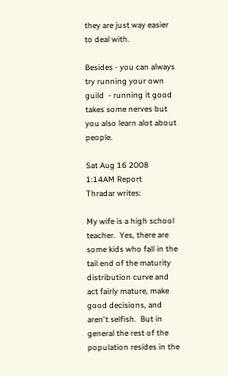they are just way easier to deal with.

Besides - you can always try running your own guild  - running it good takes some nerves but you also learn alot about people.

Sat Aug 16 2008 1:14AM Report
Thradar writes:

My wife is a high school teacher.  Yes, there are some kids who fall in the tail end of the maturity distribution curve and act fairly mature, make good decisions, and aren't selfish.  But in general the rest of the population resides in the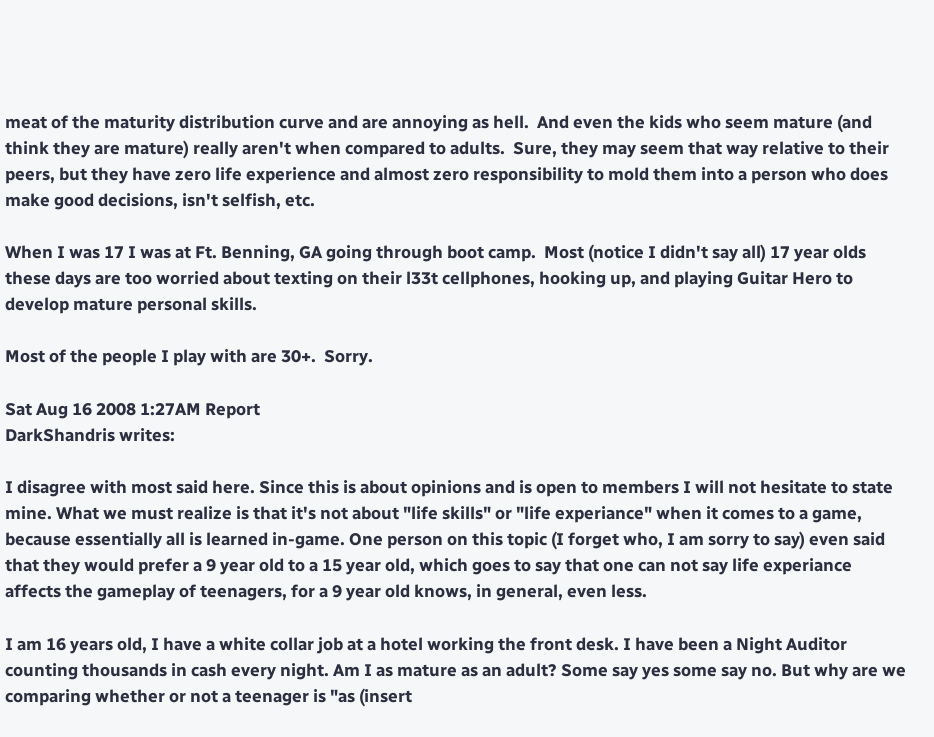meat of the maturity distribution curve and are annoying as hell.  And even the kids who seem mature (and think they are mature) really aren't when compared to adults.  Sure, they may seem that way relative to their peers, but they have zero life experience and almost zero responsibility to mold them into a person who does make good decisions, isn't selfish, etc.

When I was 17 I was at Ft. Benning, GA going through boot camp.  Most (notice I didn't say all) 17 year olds these days are too worried about texting on their l33t cellphones, hooking up, and playing Guitar Hero to develop mature personal skills.

Most of the people I play with are 30+.  Sorry.

Sat Aug 16 2008 1:27AM Report
DarkShandris writes:

I disagree with most said here. Since this is about opinions and is open to members I will not hesitate to state mine. What we must realize is that it's not about "life skills" or "life experiance" when it comes to a game, because essentially all is learned in-game. One person on this topic (I forget who, I am sorry to say) even said that they would prefer a 9 year old to a 15 year old, which goes to say that one can not say life experiance affects the gameplay of teenagers, for a 9 year old knows, in general, even less.

I am 16 years old, I have a white collar job at a hotel working the front desk. I have been a Night Auditor counting thousands in cash every night. Am I as mature as an adult? Some say yes some say no. But why are we comparing whether or not a teenager is "as (insert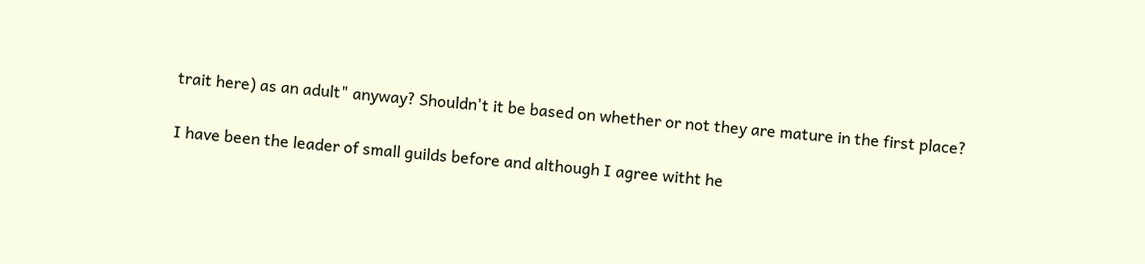trait here) as an adult" anyway? Shouldn't it be based on whether or not they are mature in the first place?

I have been the leader of small guilds before and although I agree witht he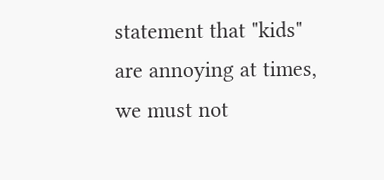statement that "kids" are annoying at times, we must not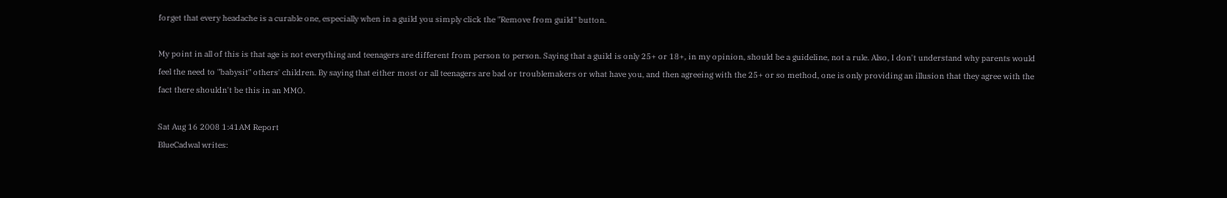forget that every headache is a curable one, especially when in a guild you simply click the "Remove from guild" button.

My point in all of this is that age is not everything and teenagers are different from person to person. Saying that a guild is only 25+ or 18+, in my opinion, should be a guideline, not a rule. Also, I don't understand why parents would feel the need to "babysit" others' children. By saying that either most or all teenagers are bad or troublemakers or what have you, and then agreeing with the 25+ or so method, one is only providing an illusion that they agree with the fact there shouldn't be this in an MMO.

Sat Aug 16 2008 1:41AM Report
BlueCadwal writes: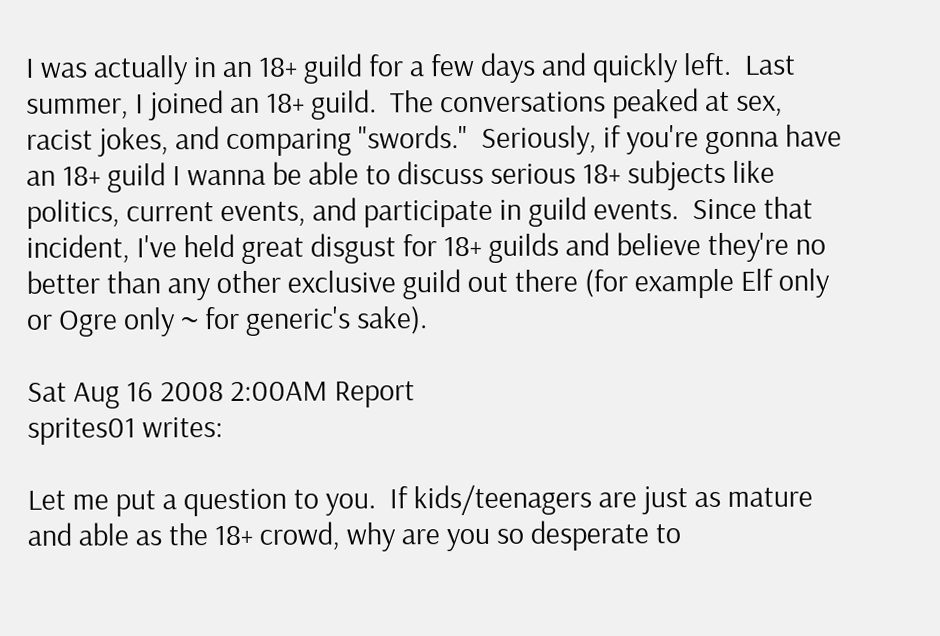I was actually in an 18+ guild for a few days and quickly left.  Last summer, I joined an 18+ guild.  The conversations peaked at sex, racist jokes, and comparing "swords."  Seriously, if you're gonna have an 18+ guild I wanna be able to discuss serious 18+ subjects like politics, current events, and participate in guild events.  Since that incident, I've held great disgust for 18+ guilds and believe they're no better than any other exclusive guild out there (for example Elf only or Ogre only ~ for generic's sake).

Sat Aug 16 2008 2:00AM Report
sprites01 writes:

Let me put a question to you.  If kids/teenagers are just as mature and able as the 18+ crowd, why are you so desperate to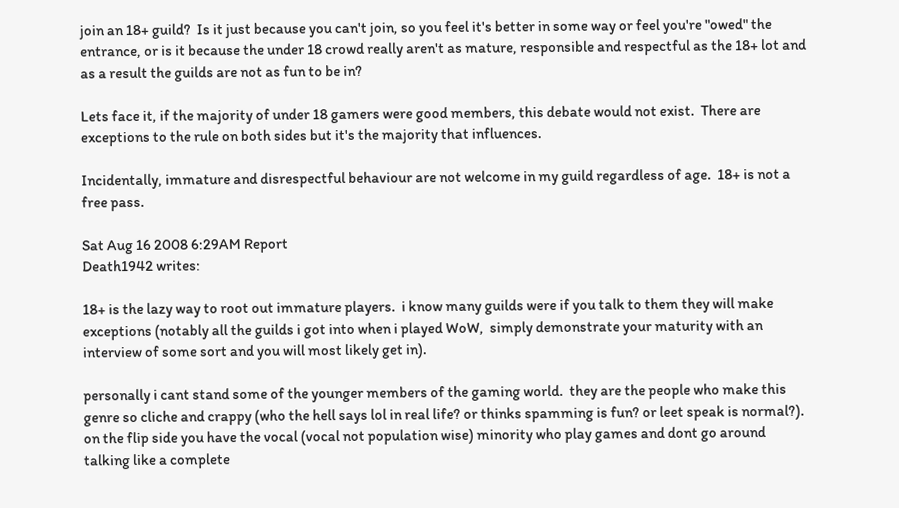join an 18+ guild?  Is it just because you can't join, so you feel it's better in some way or feel you're "owed" the entrance, or is it because the under 18 crowd really aren't as mature, responsible and respectful as the 18+ lot and as a result the guilds are not as fun to be in?

Lets face it, if the majority of under 18 gamers were good members, this debate would not exist.  There are exceptions to the rule on both sides but it's the majority that influences.

Incidentally, immature and disrespectful behaviour are not welcome in my guild regardless of age.  18+ is not a free pass.

Sat Aug 16 2008 6:29AM Report
Death1942 writes:

18+ is the lazy way to root out immature players.  i know many guilds were if you talk to them they will make exceptions (notably all the guilds i got into when i played WoW,  simply demonstrate your maturity with an interview of some sort and you will most likely get in).

personally i cant stand some of the younger members of the gaming world.  they are the people who make this genre so cliche and crappy (who the hell says lol in real life? or thinks spamming is fun? or leet speak is normal?).  on the flip side you have the vocal (vocal not population wise) minority who play games and dont go around talking like a complete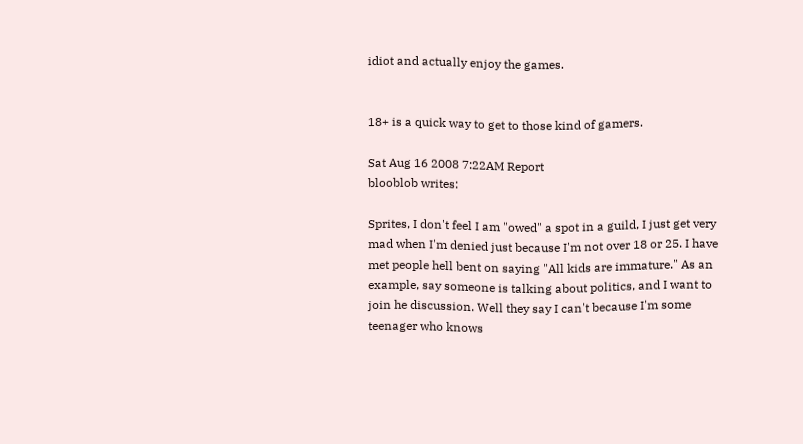idiot and actually enjoy the games.


18+ is a quick way to get to those kind of gamers.

Sat Aug 16 2008 7:22AM Report
blooblob writes:

Sprites, I don't feel I am "owed" a spot in a guild, I just get very mad when I'm denied just because I'm not over 18 or 25. I have met people hell bent on saying "All kids are immature." As an example, say someone is talking about politics, and I want to join he discussion. Well they say I can't because I'm some teenager who knows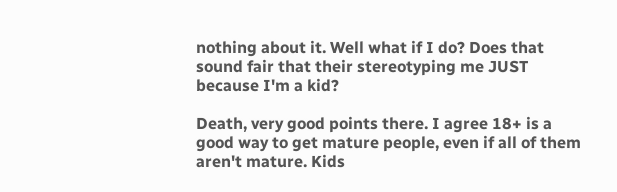nothing about it. Well what if I do? Does that sound fair that their stereotyping me JUST because I'm a kid?

Death, very good points there. I agree 18+ is a good way to get mature people, even if all of them aren't mature. Kids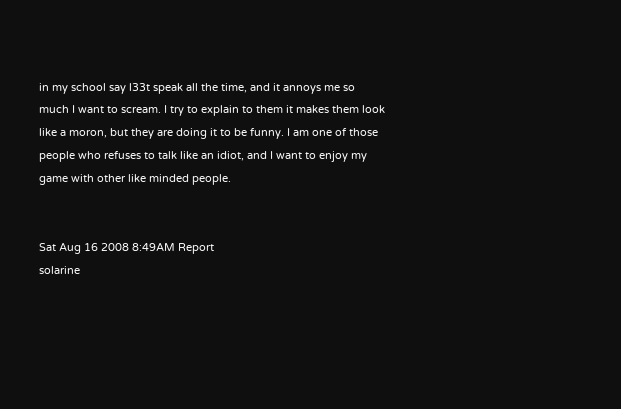in my school say l33t speak all the time, and it annoys me so much I want to scream. I try to explain to them it makes them look like a moron, but they are doing it to be funny. I am one of those people who refuses to talk like an idiot, and I want to enjoy my game with other like minded people.


Sat Aug 16 2008 8:49AM Report
solarine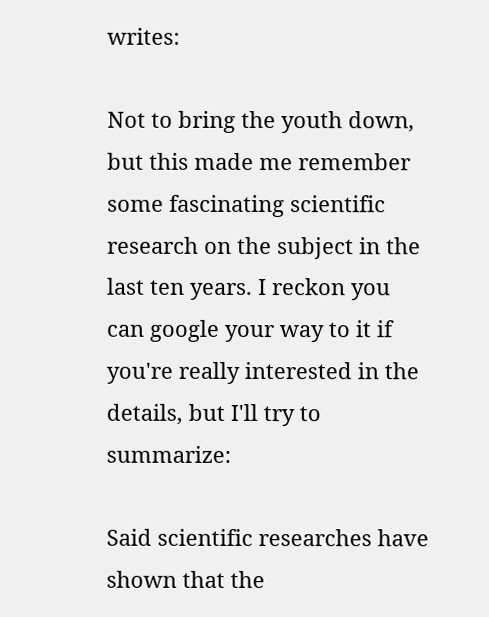writes:

Not to bring the youth down, but this made me remember some fascinating scientific research on the subject in the last ten years. I reckon you can google your way to it if you're really interested in the details, but I'll try to summarize:

Said scientific researches have shown that the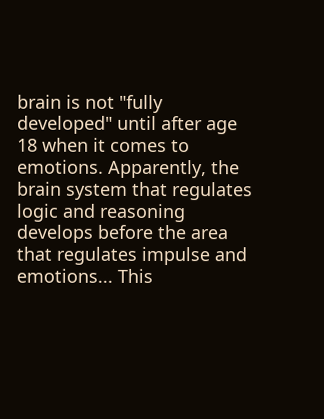brain is not "fully developed" until after age 18 when it comes to emotions. Apparently, the brain system that regulates logic and reasoning develops before the area that regulates impulse and emotions... This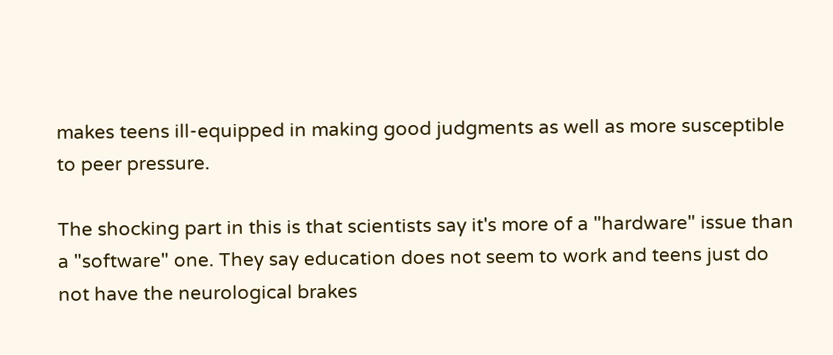makes teens ill-equipped in making good judgments as well as more susceptible to peer pressure.

The shocking part in this is that scientists say it's more of a "hardware" issue than a "software" one. They say education does not seem to work and teens just do not have the neurological brakes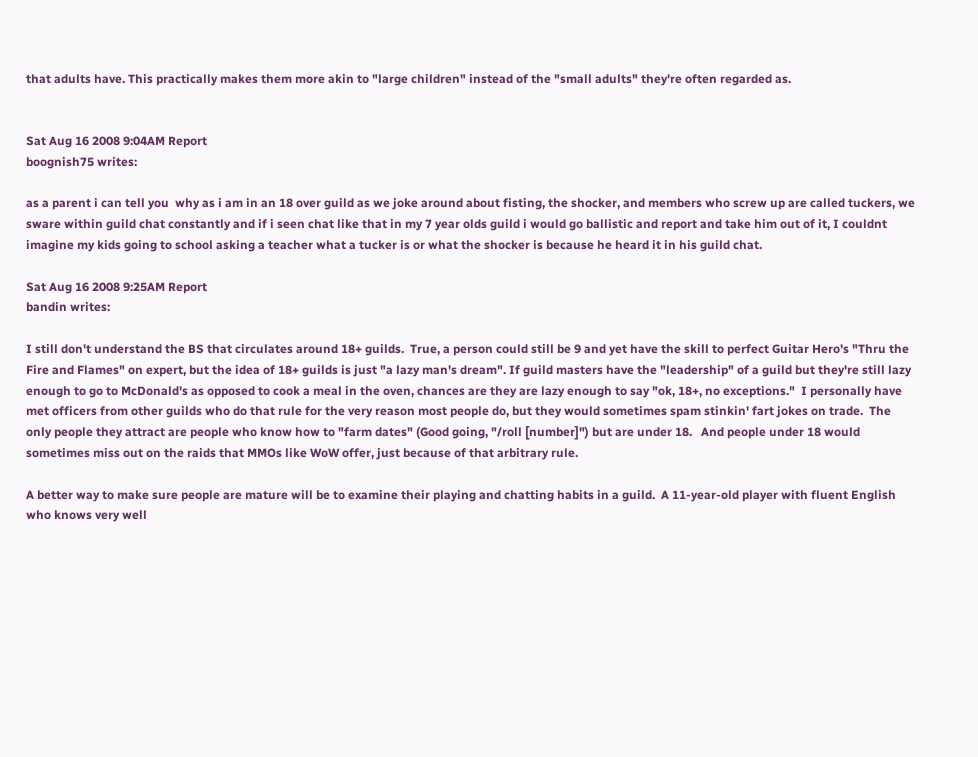that adults have. This practically makes them more akin to "large children" instead of the "small adults" they're often regarded as.


Sat Aug 16 2008 9:04AM Report
boognish75 writes:

as a parent i can tell you  why as i am in an 18 over guild as we joke around about fisting, the shocker, and members who screw up are called tuckers, we sware within guild chat constantly and if i seen chat like that in my 7 year olds guild i would go ballistic and report and take him out of it, I couldnt imagine my kids going to school asking a teacher what a tucker is or what the shocker is because he heard it in his guild chat.

Sat Aug 16 2008 9:25AM Report
bandin writes:

I still don't understand the BS that circulates around 18+ guilds.  True, a person could still be 9 and yet have the skill to perfect Guitar Hero's "Thru the Fire and Flames" on expert, but the idea of 18+ guilds is just "a lazy man's dream". If guild masters have the "leadership" of a guild but they're still lazy enough to go to McDonald's as opposed to cook a meal in the oven, chances are they are lazy enough to say "ok, 18+, no exceptions."  I personally have met officers from other guilds who do that rule for the very reason most people do, but they would sometimes spam stinkin' fart jokes on trade.  The only people they attract are people who know how to "farm dates" (Good going, "/roll [number]") but are under 18.   And people under 18 would sometimes miss out on the raids that MMOs like WoW offer, just because of that arbitrary rule.

A better way to make sure people are mature will be to examine their playing and chatting habits in a guild.  A 11-year-old player with fluent English who knows very well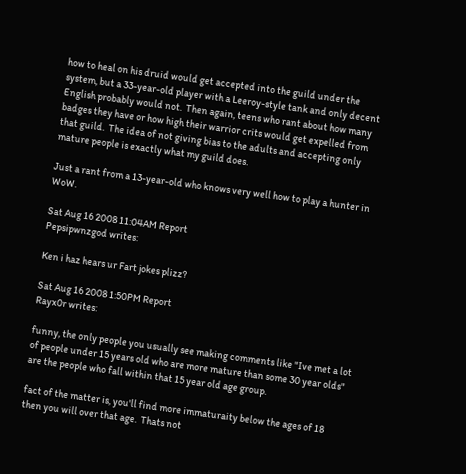how to heal on his druid would get accepted into the guild under the system, but a 33-year-old player with a Leeroy-style tank and only decent English probably would not.  Then again, teens who rant about how many badges they have or how high their warrior crits would get expelled from that guild.  The idea of not giving bias to the adults and accepting only mature people is exactly what my guild does.

Just a rant from a 13-year-old who knows very well how to play a hunter in WoW.

Sat Aug 16 2008 11:04AM Report
Pepsipwnzgod writes:

Ken i haz hears ur Fart jokes plizz?

Sat Aug 16 2008 1:50PM Report
Rayx0r writes:

funny, the only people you usually see making comments like "Ive met a lot of people under 15 years old who are more mature than some 30 year olds" are the people who fall within that 15 year old age group.

fact of the matter is, you'll find more immaturaity below the ages of 18 then you will over that age.  Thats not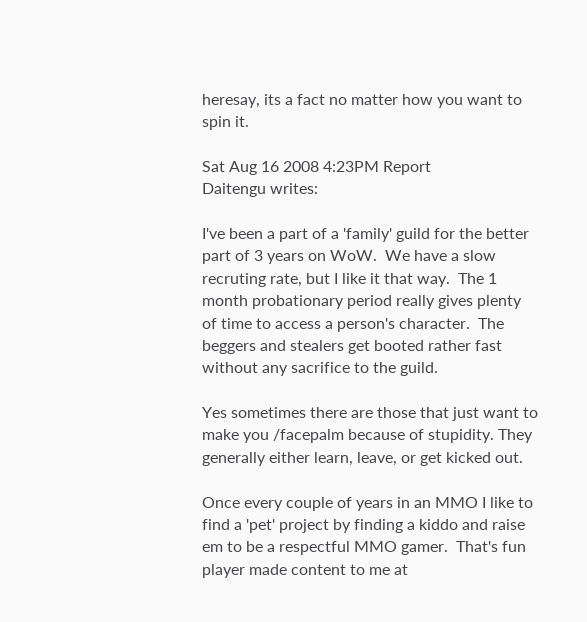heresay, its a fact no matter how you want to spin it.

Sat Aug 16 2008 4:23PM Report
Daitengu writes:

I've been a part of a 'family' guild for the better part of 3 years on WoW.  We have a slow recruting rate, but I like it that way.  The 1 month probationary period really gives plenty of time to access a person's character.  The beggers and stealers get booted rather fast without any sacrifice to the guild.

Yes sometimes there are those that just want to make you /facepalm because of stupidity. They generally either learn, leave, or get kicked out.

Once every couple of years in an MMO I like to find a 'pet' project by finding a kiddo and raise em to be a respectful MMO gamer.  That's fun player made content to me at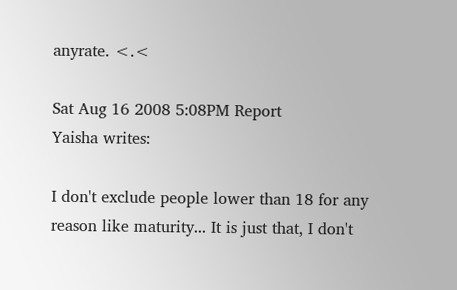anyrate. <.<

Sat Aug 16 2008 5:08PM Report
Yaisha writes:

I don't exclude people lower than 18 for any reason like maturity... It is just that, I don't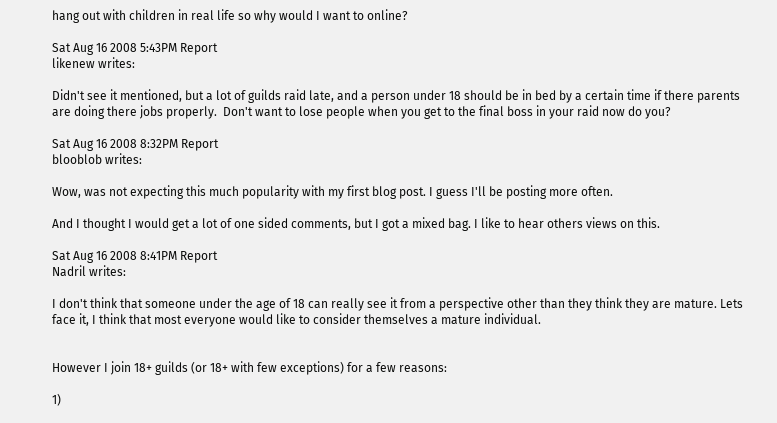hang out with children in real life so why would I want to online?

Sat Aug 16 2008 5:43PM Report
likenew writes:

Didn't see it mentioned, but a lot of guilds raid late, and a person under 18 should be in bed by a certain time if there parents are doing there jobs properly.  Don't want to lose people when you get to the final boss in your raid now do you?

Sat Aug 16 2008 8:32PM Report
blooblob writes:

Wow, was not expecting this much popularity with my first blog post. I guess I'll be posting more often.

And I thought I would get a lot of one sided comments, but I got a mixed bag. I like to hear others views on this.

Sat Aug 16 2008 8:41PM Report
Nadril writes:

I don't think that someone under the age of 18 can really see it from a perspective other than they think they are mature. Lets face it, I think that most everyone would like to consider themselves a mature individual.


However I join 18+ guilds (or 18+ with few exceptions) for a few reasons:

1)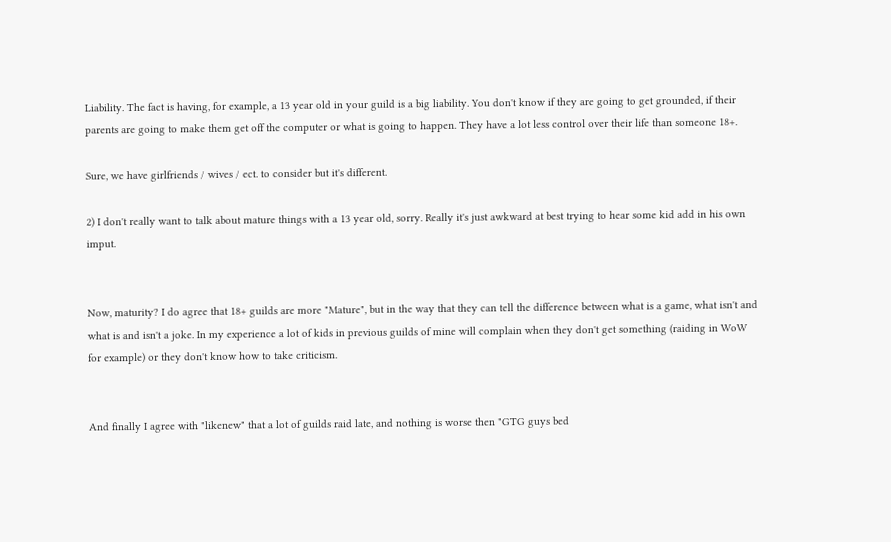Liability. The fact is having, for example, a 13 year old in your guild is a big liability. You don't know if they are going to get grounded, if their parents are going to make them get off the computer or what is going to happen. They have a lot less control over their life than someone 18+.

Sure, we have girlfriends / wives / ect. to consider but it's different.

2) I don't really want to talk about mature things with a 13 year old, sorry. Really it's just awkward at best trying to hear some kid add in his own imput.


Now, maturity? I do agree that 18+ guilds are more "Mature", but in the way that they can tell the difference between what is a game, what isn't and what is and isn't a joke. In my experience a lot of kids in previous guilds of mine will complain when they don't get something (raiding in WoW for example) or they don't know how to take criticism.


And finally I agree with "likenew" that a lot of guilds raid late, and nothing is worse then "GTG guys bed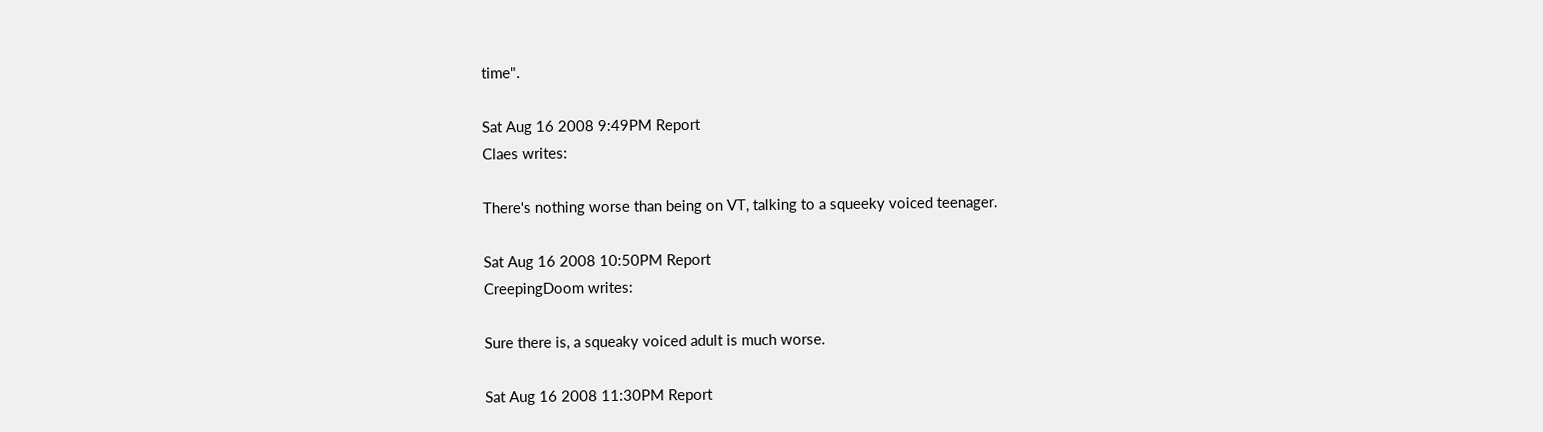time".

Sat Aug 16 2008 9:49PM Report
Claes writes:

There's nothing worse than being on VT, talking to a squeeky voiced teenager.

Sat Aug 16 2008 10:50PM Report
CreepingDoom writes:

Sure there is, a squeaky voiced adult is much worse.

Sat Aug 16 2008 11:30PM Report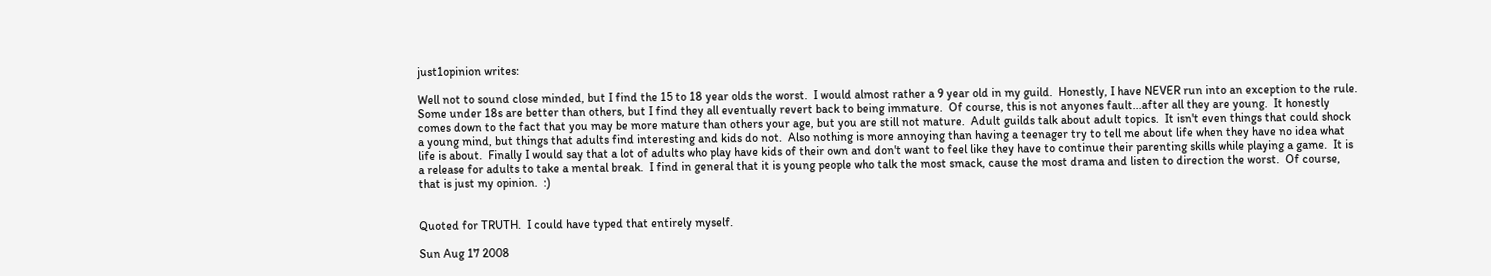just1opinion writes:

Well not to sound close minded, but I find the 15 to 18 year olds the worst.  I would almost rather a 9 year old in my guild.  Honestly, I have NEVER run into an exception to the rule.  Some under 18s are better than others, but I find they all eventually revert back to being immature.  Of course, this is not anyones fault...after all they are young.  It honestly comes down to the fact that you may be more mature than others your age, but you are still not mature.  Adult guilds talk about adult topics.  It isn't even things that could shock a young mind, but things that adults find interesting and kids do not.  Also nothing is more annoying than having a teenager try to tell me about life when they have no idea what life is about.  Finally I would say that a lot of adults who play have kids of their own and don't want to feel like they have to continue their parenting skills while playing a game.  It is a release for adults to take a mental break.  I find in general that it is young people who talk the most smack, cause the most drama and listen to direction the worst.  Of course, that is just my opinion.  :)


Quoted for TRUTH.  I could have typed that entirely myself.

Sun Aug 17 2008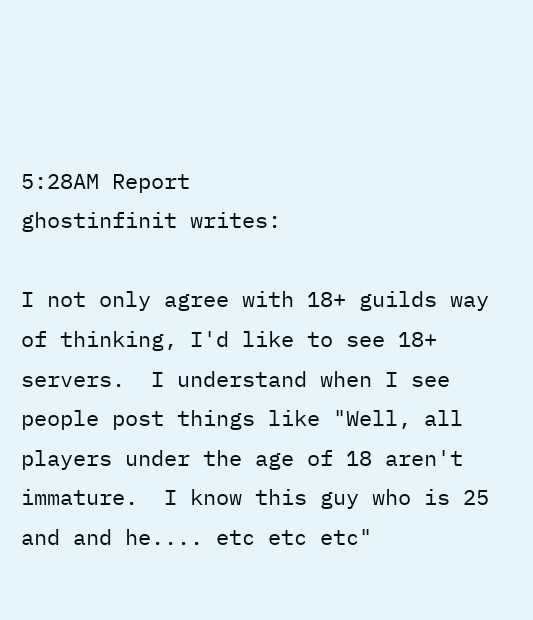5:28AM Report
ghostinfinit writes:

I not only agree with 18+ guilds way of thinking, I'd like to see 18+ servers.  I understand when I see people post things like "Well, all players under the age of 18 aren't immature.  I know this guy who is 25 and and he.... etc etc etc"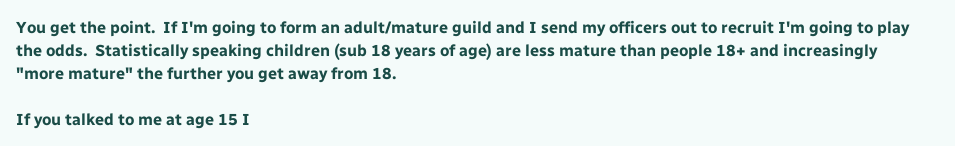You get the point.  If I'm going to form an adult/mature guild and I send my officers out to recruit I'm going to play the odds.  Statistically speaking children (sub 18 years of age) are less mature than people 18+ and increasingly "more mature" the further you get away from 18.

If you talked to me at age 15 I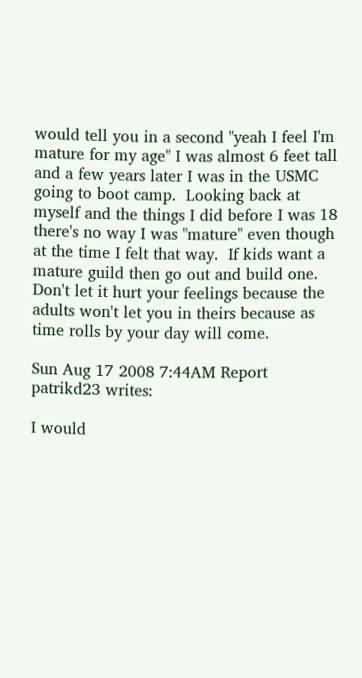would tell you in a second "yeah I feel I'm mature for my age" I was almost 6 feet tall and a few years later I was in the USMC going to boot camp.  Looking back at myself and the things I did before I was 18 there's no way I was "mature" even though at the time I felt that way.  If kids want a mature guild then go out and build one.  Don't let it hurt your feelings because the adults won't let you in theirs because as time rolls by your day will come.

Sun Aug 17 2008 7:44AM Report
patrikd23 writes:

I would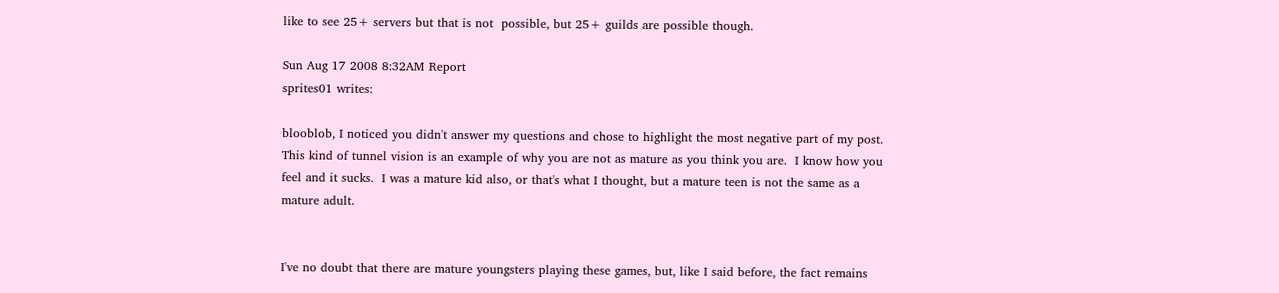like to see 25+ servers but that is not  possible, but 25+ guilds are possible though.

Sun Aug 17 2008 8:32AM Report
sprites01 writes:

blooblob, I noticed you didn't answer my questions and chose to highlight the most negative part of my post.  This kind of tunnel vision is an example of why you are not as mature as you think you are.  I know how you feel and it sucks.  I was a mature kid also, or that's what I thought, but a mature teen is not the same as a mature adult.


I've no doubt that there are mature youngsters playing these games, but, like I said before, the fact remains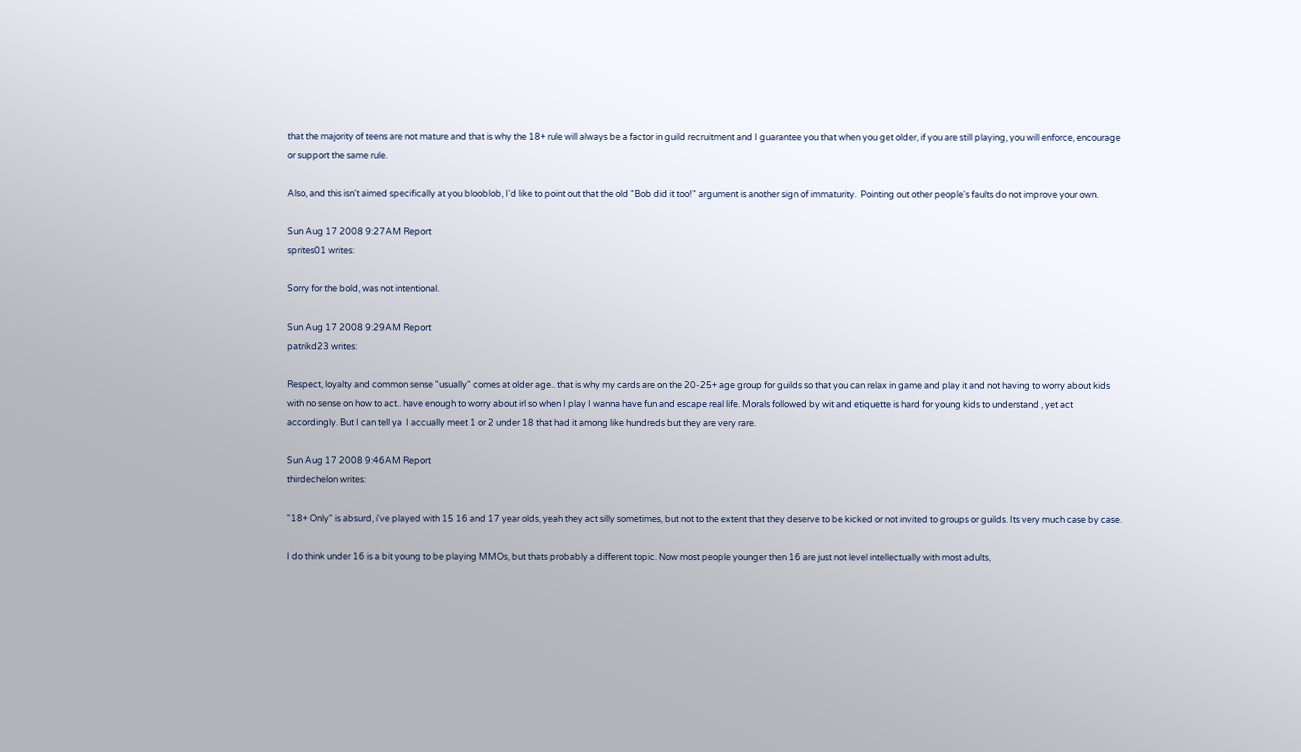that the majority of teens are not mature and that is why the 18+ rule will always be a factor in guild recruitment and I guarantee you that when you get older, if you are still playing, you will enforce, encourage or support the same rule.

Also, and this isn't aimed specifically at you blooblob, I'd like to point out that the old "Bob did it too!" argument is another sign of immaturity.  Pointing out other people's faults do not improve your own.

Sun Aug 17 2008 9:27AM Report
sprites01 writes:

Sorry for the bold, was not intentional.

Sun Aug 17 2008 9:29AM Report
patrikd23 writes:

Respect, loyalty and common sense "usually" comes at older age.. that is why my cards are on the 20-25+ age group for guilds so that you can relax in game and play it and not having to worry about kids with no sense on how to act.. have enough to worry about irl so when I play I wanna have fun and escape real life. Morals followed by wit and etiquette is hard for young kids to understand , yet act accordingly. But I can tell ya  I accually meet 1 or 2 under 18 that had it among like hundreds but they are very rare.

Sun Aug 17 2008 9:46AM Report
thirdechelon writes:

"18+ Only" is absurd, i've played with 15 16 and 17 year olds, yeah they act silly sometimes, but not to the extent that they deserve to be kicked or not invited to groups or guilds. Its very much case by case.

I do think under 16 is a bit young to be playing MMOs, but thats probably a different topic. Now most people younger then 16 are just not level intellectually with most adults,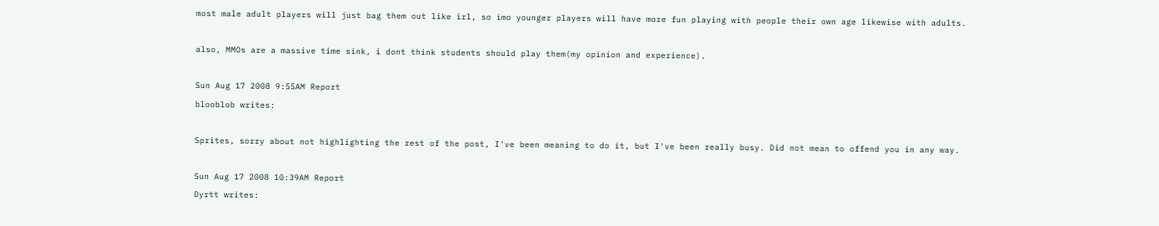most male adult players will just bag them out like irl, so imo younger players will have more fun playing with people their own age likewise with adults.

also, MMOs are a massive time sink, i dont think students should play them(my opinion and experience).

Sun Aug 17 2008 9:55AM Report
blooblob writes:

Sprites, sorry about not highlighting the rest of the post, I've been meaning to do it, but I've been really busy. Did not mean to offend you in any way.

Sun Aug 17 2008 10:39AM Report
Dyrtt writes: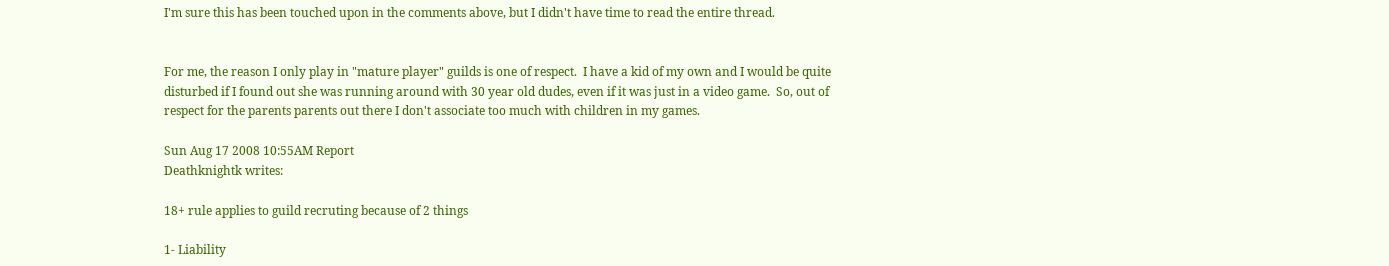I'm sure this has been touched upon in the comments above, but I didn't have time to read the entire thread.


For me, the reason I only play in "mature player" guilds is one of respect.  I have a kid of my own and I would be quite disturbed if I found out she was running around with 30 year old dudes, even if it was just in a video game.  So, out of respect for the parents parents out there I don't associate too much with children in my games.

Sun Aug 17 2008 10:55AM Report
Deathknightk writes:

18+ rule applies to guild recruting because of 2 things

1- Liability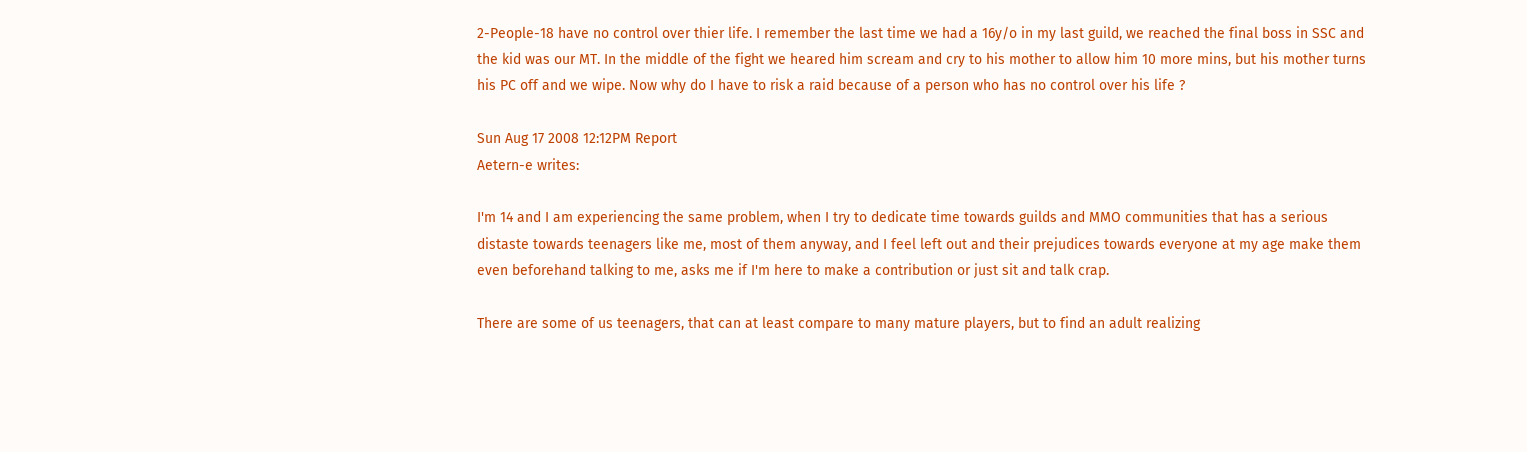2-People-18 have no control over thier life. I remember the last time we had a 16y/o in my last guild, we reached the final boss in SSC and the kid was our MT. In the middle of the fight we heared him scream and cry to his mother to allow him 10 more mins, but his mother turns his PC off and we wipe. Now why do I have to risk a raid because of a person who has no control over his life ?

Sun Aug 17 2008 12:12PM Report
Aetern-e writes:

I'm 14 and I am experiencing the same problem, when I try to dedicate time towards guilds and MMO communities that has a serious distaste towards teenagers like me, most of them anyway, and I feel left out and their prejudices towards everyone at my age make them even beforehand talking to me, asks me if I'm here to make a contribution or just sit and talk crap.

There are some of us teenagers, that can at least compare to many mature players, but to find an adult realizing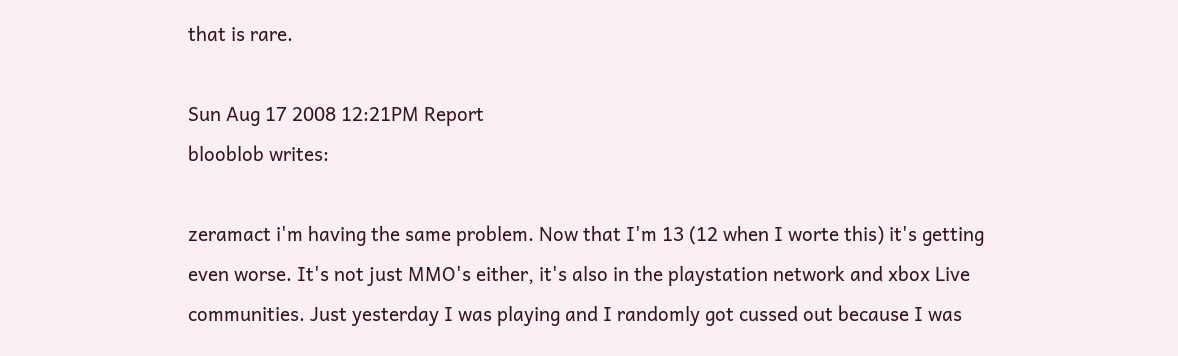that is rare.

Sun Aug 17 2008 12:21PM Report
blooblob writes:

zeramact i'm having the same problem. Now that I'm 13 (12 when I worte this) it's getting even worse. It's not just MMO's either, it's also in the playstation network and xbox Live communities. Just yesterday I was playing and I randomly got cussed out because I was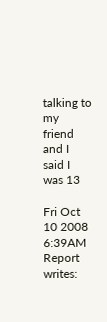talking to my friend and I said I was 13

Fri Oct 10 2008 6:39AM Report writes: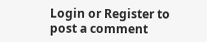Login or Register to post a comment